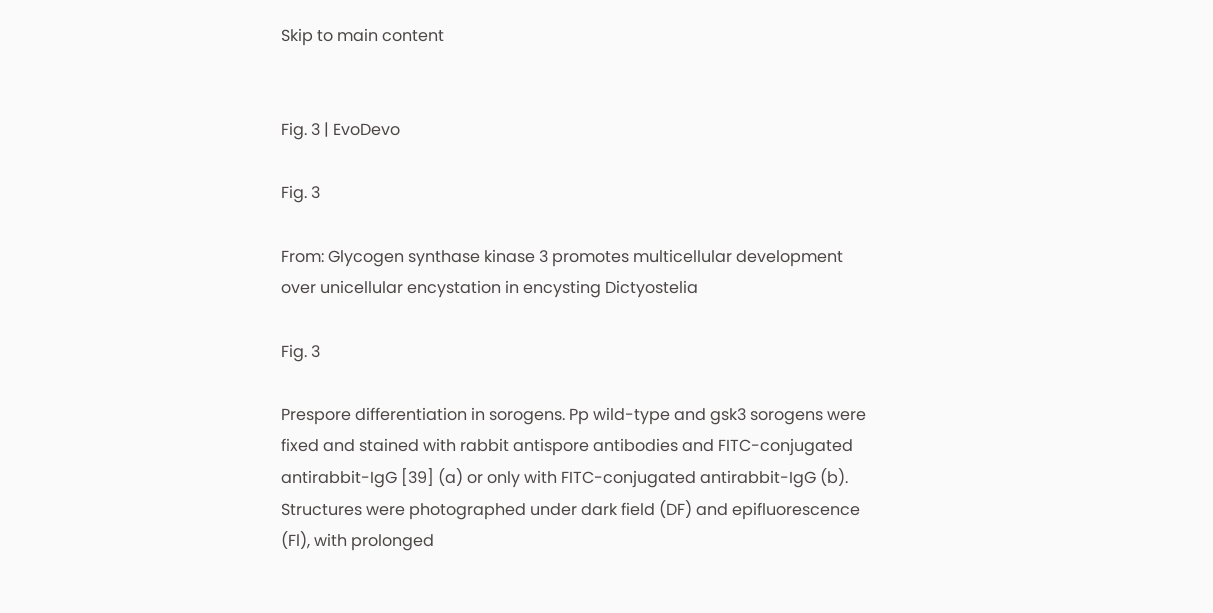Skip to main content


Fig. 3 | EvoDevo

Fig. 3

From: Glycogen synthase kinase 3 promotes multicellular development over unicellular encystation in encysting Dictyostelia

Fig. 3

Prespore differentiation in sorogens. Pp wild-type and gsk3 sorogens were fixed and stained with rabbit antispore antibodies and FITC-conjugated antirabbit-IgG [39] (a) or only with FITC-conjugated antirabbit-IgG (b). Structures were photographed under dark field (DF) and epifluorescence (Fl), with prolonged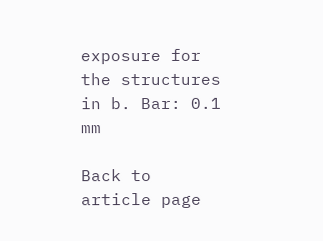exposure for the structures in b. Bar: 0.1 mm

Back to article page